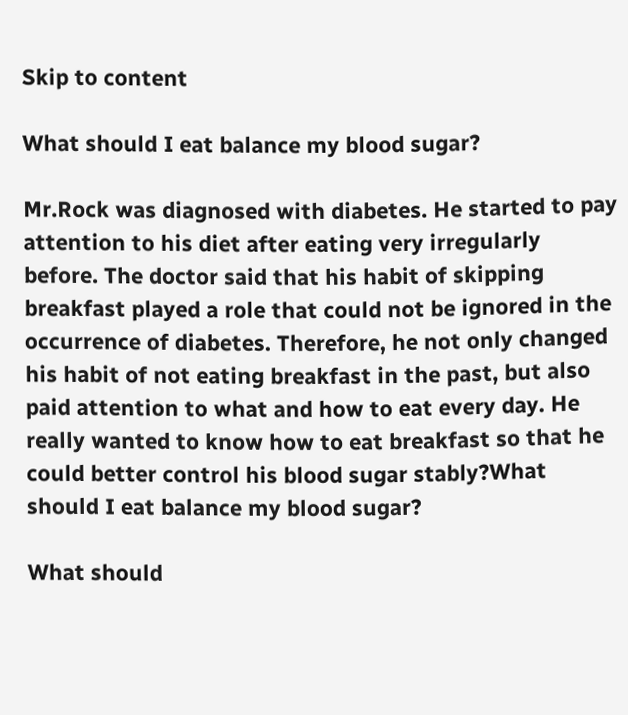Skip to content

What should I eat balance my blood sugar?

Mr.Rock was diagnosed with diabetes. He started to pay attention to his diet after eating very irregularly before. The doctor said that his habit of skipping breakfast played a role that could not be ignored in the occurrence of diabetes. Therefore, he not only changed his habit of not eating breakfast in the past, but also paid attention to what and how to eat every day. He really wanted to know how to eat breakfast so that he could better control his blood sugar stably?What should I eat balance my blood sugar?

What should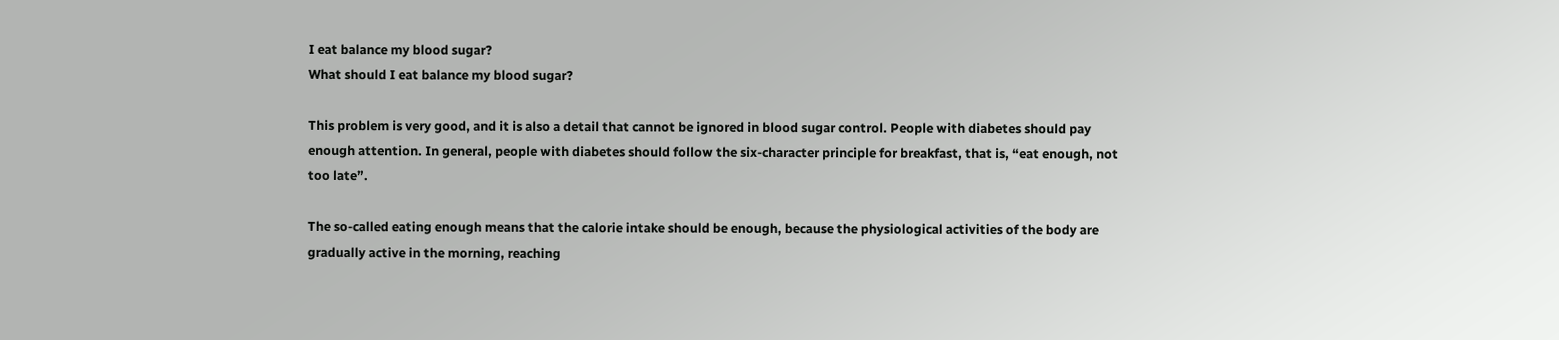I eat balance my blood sugar?
What should I eat balance my blood sugar?

This problem is very good, and it is also a detail that cannot be ignored in blood sugar control. People with diabetes should pay enough attention. In general, people with diabetes should follow the six-character principle for breakfast, that is, “eat enough, not too late”.

The so-called eating enough means that the calorie intake should be enough, because the physiological activities of the body are gradually active in the morning, reaching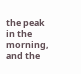the peak in the morning, and the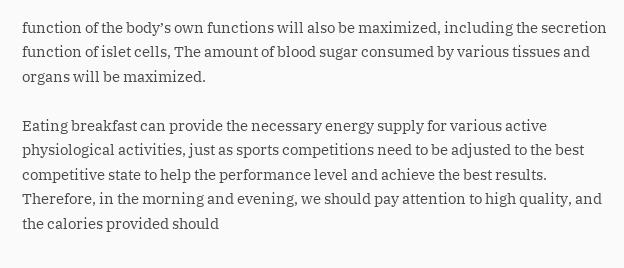function of the body’s own functions will also be maximized, including the secretion function of islet cells, The amount of blood sugar consumed by various tissues and organs will be maximized.

Eating breakfast can provide the necessary energy supply for various active physiological activities, just as sports competitions need to be adjusted to the best competitive state to help the performance level and achieve the best results. Therefore, in the morning and evening, we should pay attention to high quality, and the calories provided should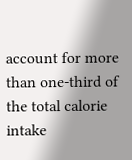account for more than one-third of the total calorie intake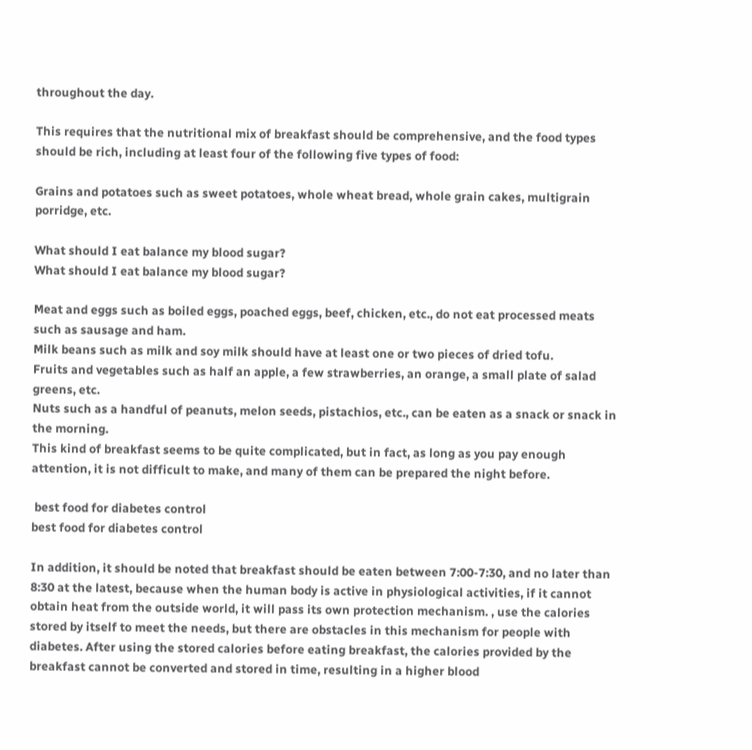throughout the day.

This requires that the nutritional mix of breakfast should be comprehensive, and the food types should be rich, including at least four of the following five types of food:

Grains and potatoes such as sweet potatoes, whole wheat bread, whole grain cakes, multigrain porridge, etc.

What should I eat balance my blood sugar?
What should I eat balance my blood sugar?

Meat and eggs such as boiled eggs, poached eggs, beef, chicken, etc., do not eat processed meats such as sausage and ham.
Milk beans such as milk and soy milk should have at least one or two pieces of dried tofu.
Fruits and vegetables such as half an apple, a few strawberries, an orange, a small plate of salad greens, etc.
Nuts such as a handful of peanuts, melon seeds, pistachios, etc., can be eaten as a snack or snack in the morning.
This kind of breakfast seems to be quite complicated, but in fact, as long as you pay enough attention, it is not difficult to make, and many of them can be prepared the night before.

 best food for diabetes control
best food for diabetes control

In addition, it should be noted that breakfast should be eaten between 7:00-7:30, and no later than 8:30 at the latest, because when the human body is active in physiological activities, if it cannot obtain heat from the outside world, it will pass its own protection mechanism. , use the calories stored by itself to meet the needs, but there are obstacles in this mechanism for people with diabetes. After using the stored calories before eating breakfast, the calories provided by the breakfast cannot be converted and stored in time, resulting in a higher blood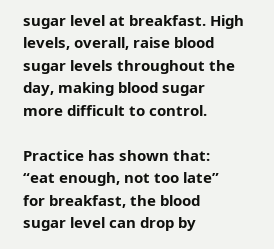sugar level at breakfast. High levels, overall, raise blood sugar levels throughout the day, making blood sugar more difficult to control.

Practice has shown that: “eat enough, not too late” for breakfast, the blood sugar level can drop by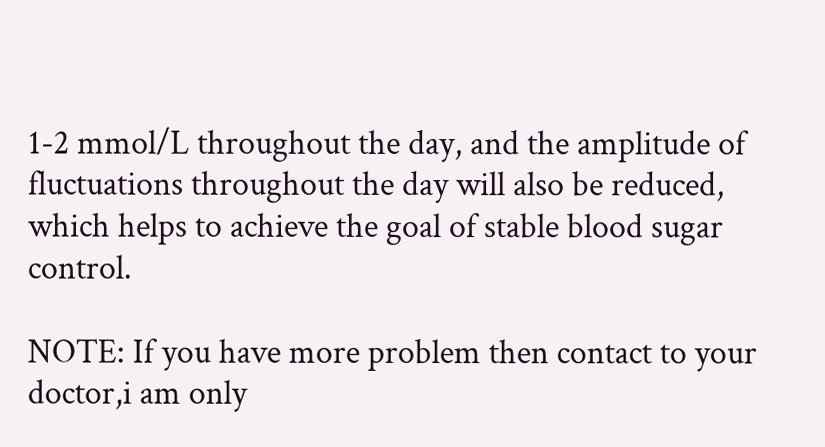1-2 mmol/L throughout the day, and the amplitude of fluctuations throughout the day will also be reduced, which helps to achieve the goal of stable blood sugar control.

NOTE: If you have more problem then contact to your doctor,i am only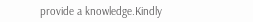provide a knowledge.Kindly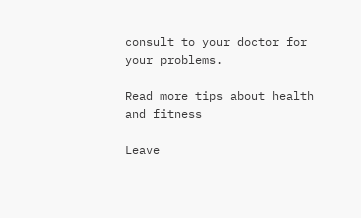consult to your doctor for your problems.

Read more tips about health and fitness

Leave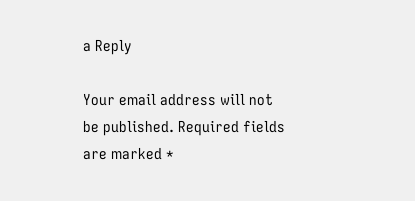a Reply

Your email address will not be published. Required fields are marked *